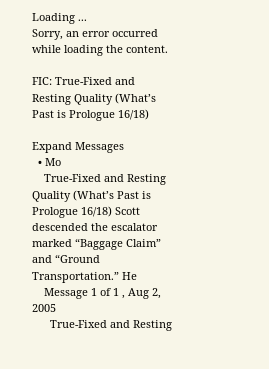Loading ...
Sorry, an error occurred while loading the content.

FIC: True-Fixed and Resting Quality (What’s Past is Prologue 16/18)

Expand Messages
  • Mo
    True-Fixed and Resting Quality (What’s Past is Prologue 16/18) Scott descended the escalator marked “Baggage Claim” and “Ground Transportation.” He
    Message 1 of 1 , Aug 2, 2005
      True-Fixed and Resting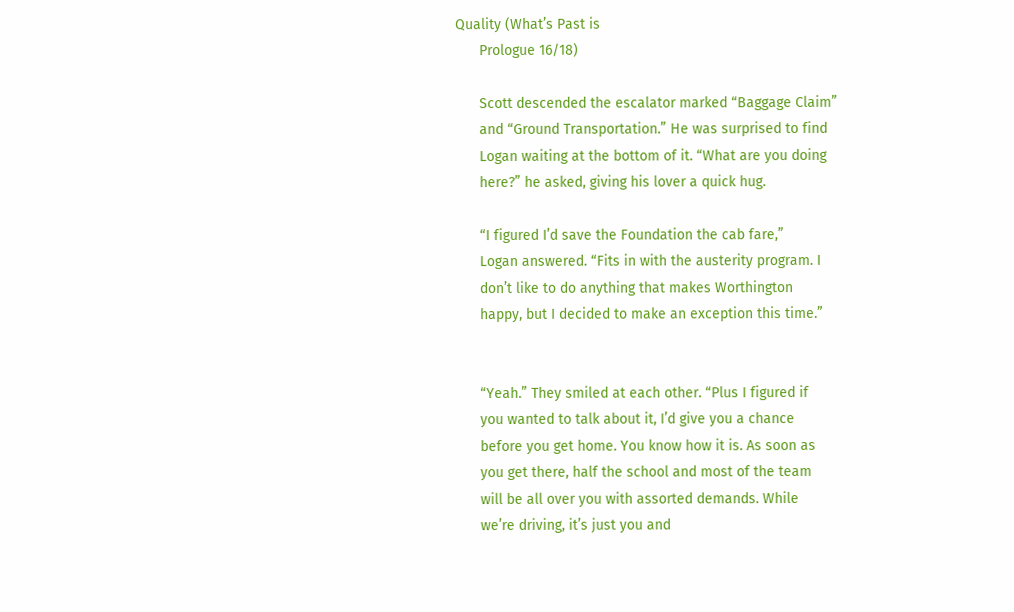Quality (What’s Past is
      Prologue 16/18)

      Scott descended the escalator marked “Baggage Claim”
      and “Ground Transportation.” He was surprised to find
      Logan waiting at the bottom of it. “What are you doing
      here?” he asked, giving his lover a quick hug.

      “I figured I’d save the Foundation the cab fare,”
      Logan answered. “Fits in with the austerity program. I
      don’t like to do anything that makes Worthington
      happy, but I decided to make an exception this time.”


      “Yeah.” They smiled at each other. “Plus I figured if
      you wanted to talk about it, I’d give you a chance
      before you get home. You know how it is. As soon as
      you get there, half the school and most of the team
      will be all over you with assorted demands. While
      we’re driving, it’s just you and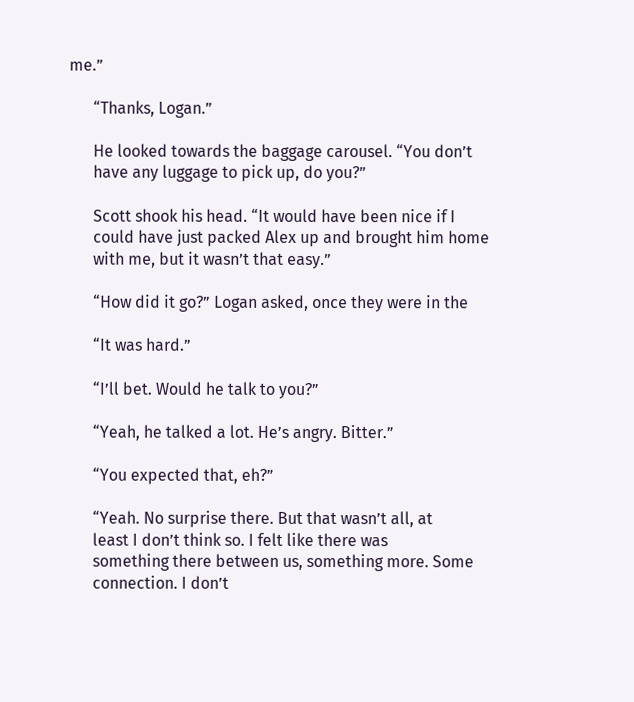me.”

      “Thanks, Logan.”

      He looked towards the baggage carousel. “You don’t
      have any luggage to pick up, do you?”

      Scott shook his head. “It would have been nice if I
      could have just packed Alex up and brought him home
      with me, but it wasn’t that easy.”

      “How did it go?” Logan asked, once they were in the

      “It was hard.”

      “I’ll bet. Would he talk to you?”

      “Yeah, he talked a lot. He’s angry. Bitter.”

      “You expected that, eh?”

      “Yeah. No surprise there. But that wasn’t all, at
      least I don’t think so. I felt like there was
      something there between us, something more. Some
      connection. I don’t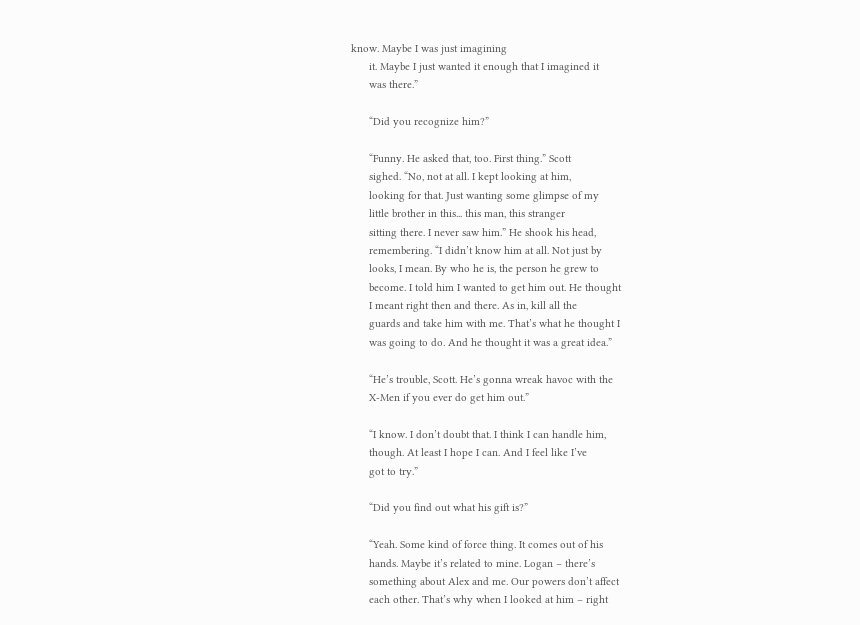know. Maybe I was just imagining
      it. Maybe I just wanted it enough that I imagined it
      was there.”

      “Did you recognize him?”

      “Funny. He asked that, too. First thing.” Scott
      sighed. “No, not at all. I kept looking at him,
      looking for that. Just wanting some glimpse of my
      little brother in this... this man, this stranger
      sitting there. I never saw him.” He shook his head,
      remembering. “I didn’t know him at all. Not just by
      looks, I mean. By who he is, the person he grew to
      become. I told him I wanted to get him out. He thought
      I meant right then and there. As in, kill all the
      guards and take him with me. That’s what he thought I
      was going to do. And he thought it was a great idea.”

      “He’s trouble, Scott. He’s gonna wreak havoc with the
      X-Men if you ever do get him out.”

      “I know. I don’t doubt that. I think I can handle him,
      though. At least I hope I can. And I feel like I’ve
      got to try.”

      “Did you find out what his gift is?”

      “Yeah. Some kind of force thing. It comes out of his
      hands. Maybe it’s related to mine. Logan – there’s
      something about Alex and me. Our powers don’t affect
      each other. That’s why when I looked at him – right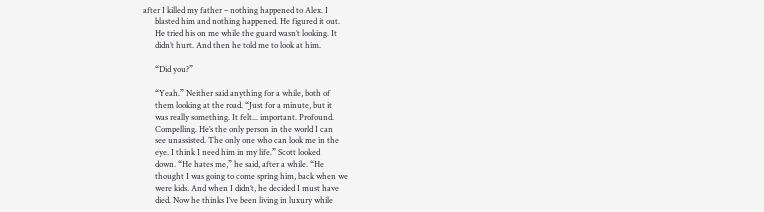after I killed my father – nothing happened to Alex. I
      blasted him and nothing happened. He figured it out.
      He tried his on me while the guard wasn’t looking. It
      didn’t hurt. And then he told me to look at him.

      “Did you?”

      “Yeah.” Neither said anything for a while, both of
      them looking at the road. “Just for a minute, but it
      was really something. It felt... important. Profound.
      Compelling. He’s the only person in the world I can
      see unassisted. The only one who can look me in the
      eye. I think I need him in my life.” Scott looked
      down. “He hates me,” he said, after a while. “He
      thought I was going to come spring him, back when we
      were kids. And when I didn’t, he decided I must have
      died. Now he thinks I’ve been living in luxury while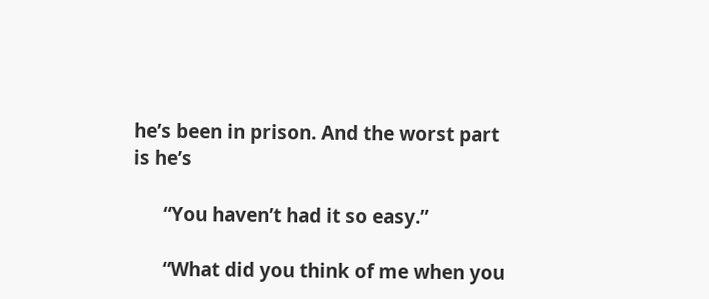he’s been in prison. And the worst part is he’s

      “You haven’t had it so easy.”

      “What did you think of me when you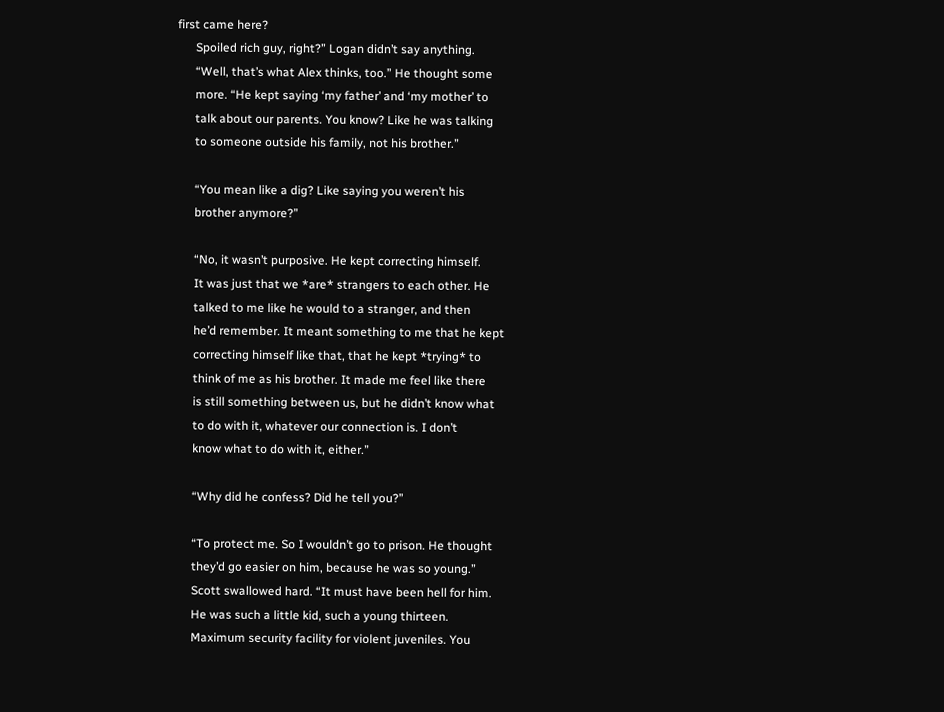first came here?
      Spoiled rich guy, right?” Logan didn’t say anything.
      “Well, that’s what Alex thinks, too.” He thought some
      more. “He kept saying ‘my father’ and ‘my mother’ to
      talk about our parents. You know? Like he was talking
      to someone outside his family, not his brother.”

      “You mean like a dig? Like saying you weren’t his
      brother anymore?”

      “No, it wasn’t purposive. He kept correcting himself.
      It was just that we *are* strangers to each other. He
      talked to me like he would to a stranger, and then
      he’d remember. It meant something to me that he kept
      correcting himself like that, that he kept *trying* to
      think of me as his brother. It made me feel like there
      is still something between us, but he didn’t know what
      to do with it, whatever our connection is. I don’t
      know what to do with it, either.”

      “Why did he confess? Did he tell you?”

      “To protect me. So I wouldn’t go to prison. He thought
      they’d go easier on him, because he was so young.”
      Scott swallowed hard. “It must have been hell for him.
      He was such a little kid, such a young thirteen.
      Maximum security facility for violent juveniles. You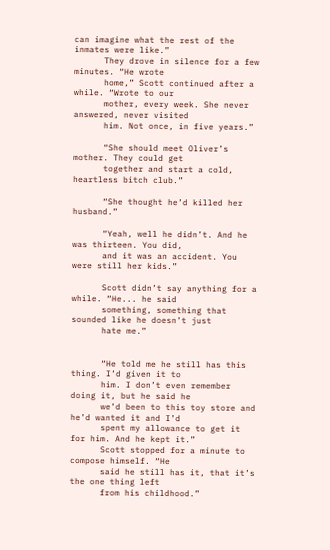can imagine what the rest of the inmates were like.”
      They drove in silence for a few minutes. “He wrote
      home,” Scott continued after a while. “Wrote to our
      mother, every week. She never answered, never visited
      him. Not once, in five years.”

      “She should meet Oliver’s mother. They could get
      together and start a cold, heartless bitch club.”

      “She thought he’d killed her husband.”

      “Yeah, well he didn’t. And he was thirteen. You did,
      and it was an accident. You were still her kids.”

      Scott didn’t say anything for a while. “He... he said
      something, something that sounded like he doesn’t just
      hate me.”


      “He told me he still has this thing. I’d given it to
      him. I don’t even remember doing it, but he said he
      we’d been to this toy store and he’d wanted it and I’d
      spent my allowance to get it for him. And he kept it.”
      Scott stopped for a minute to compose himself. “He
      said he still has it, that it’s the one thing left
      from his childhood.”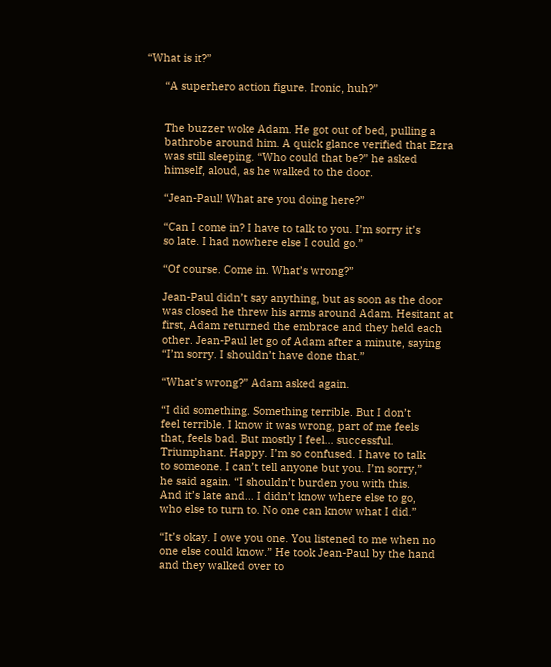“What is it?”

      “A superhero action figure. Ironic, huh?”


      The buzzer woke Adam. He got out of bed, pulling a
      bathrobe around him. A quick glance verified that Ezra
      was still sleeping. “Who could that be?” he asked
      himself, aloud, as he walked to the door.

      “Jean-Paul! What are you doing here?”

      “Can I come in? I have to talk to you. I’m sorry it’s
      so late. I had nowhere else I could go.”

      “Of course. Come in. What’s wrong?”

      Jean-Paul didn’t say anything, but as soon as the door
      was closed he threw his arms around Adam. Hesitant at
      first, Adam returned the embrace and they held each
      other. Jean-Paul let go of Adam after a minute, saying
      “I’m sorry. I shouldn’t have done that.”

      “What’s wrong?” Adam asked again.

      “I did something. Something terrible. But I don’t
      feel terrible. I know it was wrong, part of me feels
      that, feels bad. But mostly I feel... successful.
      Triumphant. Happy. I’m so confused. I have to talk
      to someone. I can’t tell anyone but you. I’m sorry,”
      he said again. “I shouldn’t burden you with this.
      And it’s late and... I didn’t know where else to go,
      who else to turn to. No one can know what I did.”

      “It’s okay. I owe you one. You listened to me when no
      one else could know.” He took Jean-Paul by the hand
      and they walked over to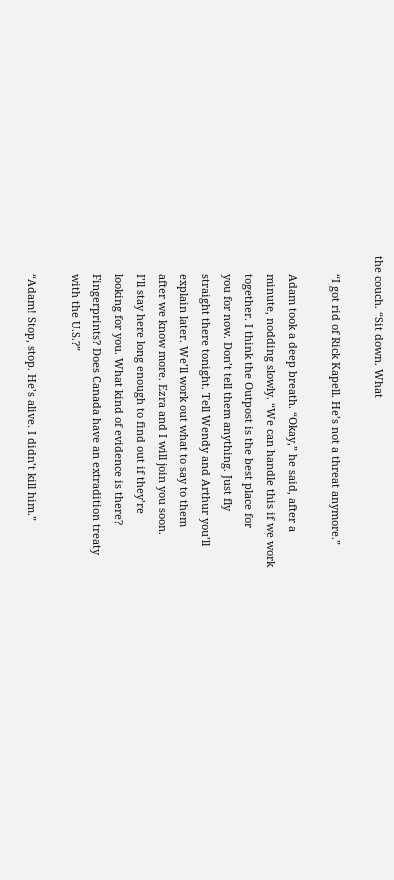the couch. “Sit down. What

      “I got rid of Rick Kapell. He’s not a threat anymore.”

      Adam took a deep breath. “Okay,” he said, after a
      minute, nodding slowly. “We can handle this if we work
      together. I think the Outpost is the best place for
      you for now. Don’t tell them anything. Just fly
      straight there tonight. Tell Wendy and Arthur you’ll
      explain later. We’ll work out what to say to them
      after we know more. Ezra and I will join you soon.
      I’ll stay here long enough to find out if they’re
      looking for you. What kind of evidence is there?
      Fingerprints? Does Canada have an extradition treaty
      with the U.S.?”

      “Adam! Stop, stop. He’s alive. I didn’t kill him.”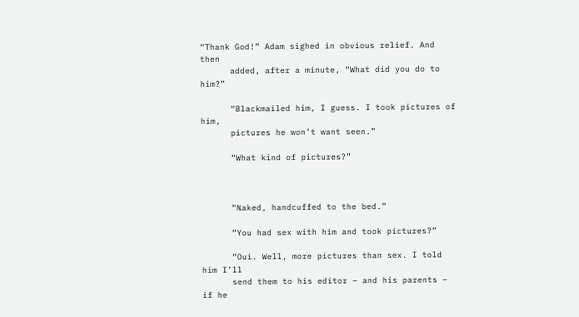“Thank God!” Adam sighed in obvious relief. And then
      added, after a minute, “What did you do to him?”

      “Blackmailed him, I guess. I took pictures of him,
      pictures he won’t want seen.”

      “What kind of pictures?”



      “Naked, handcuffed to the bed.”

      “You had sex with him and took pictures?”

      “Oui. Well, more pictures than sex. I told him I’ll
      send them to his editor – and his parents – if he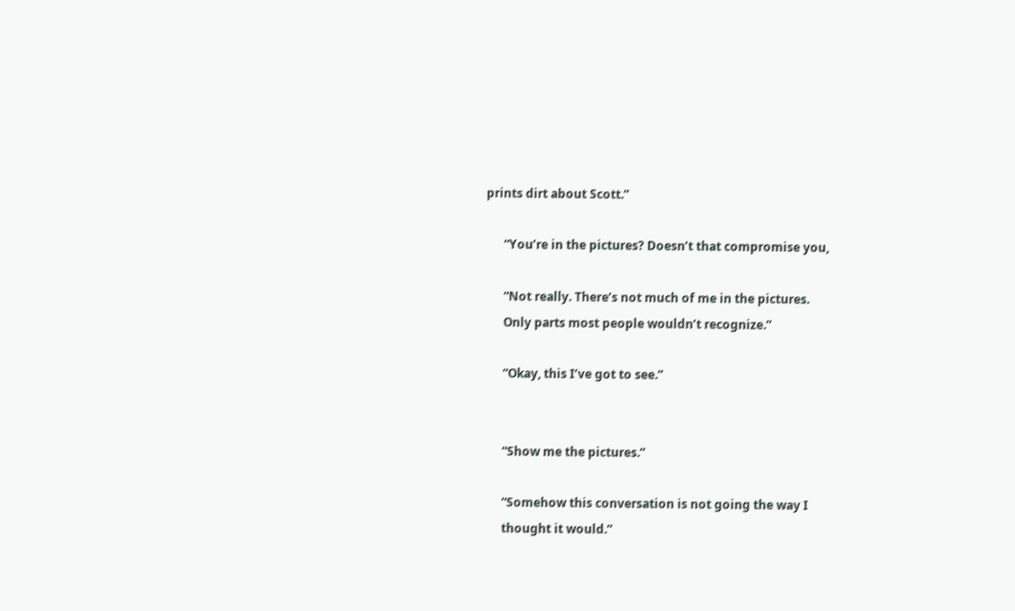prints dirt about Scott.”

      “You’re in the pictures? Doesn’t that compromise you,

      “Not really. There’s not much of me in the pictures.
      Only parts most people wouldn’t recognize.”

      “Okay, this I’ve got to see.”


      “Show me the pictures.”

      “Somehow this conversation is not going the way I
      thought it would.”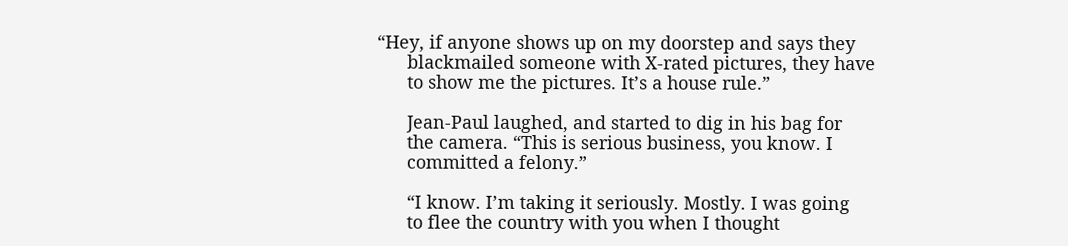“Hey, if anyone shows up on my doorstep and says they
      blackmailed someone with X-rated pictures, they have
      to show me the pictures. It’s a house rule.”

      Jean-Paul laughed, and started to dig in his bag for
      the camera. “This is serious business, you know. I
      committed a felony.”

      “I know. I’m taking it seriously. Mostly. I was going
      to flee the country with you when I thought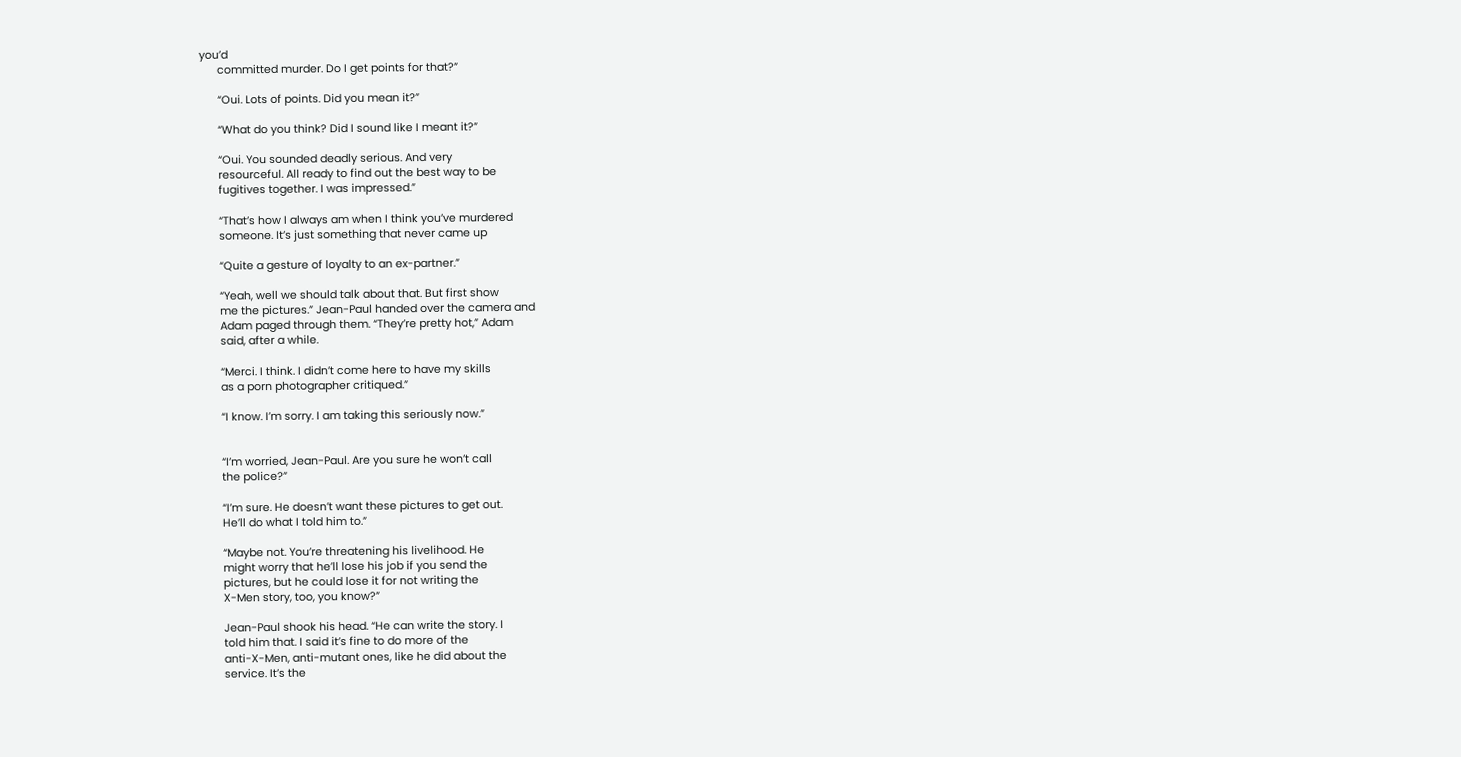you’d
      committed murder. Do I get points for that?”

      “Oui. Lots of points. Did you mean it?”

      “What do you think? Did I sound like I meant it?”

      “Oui. You sounded deadly serious. And very
      resourceful. All ready to find out the best way to be
      fugitives together. I was impressed.”

      “That’s how I always am when I think you’ve murdered
      someone. It’s just something that never came up

      “Quite a gesture of loyalty to an ex-partner.”

      “Yeah, well we should talk about that. But first show
      me the pictures.” Jean-Paul handed over the camera and
      Adam paged through them. “They’re pretty hot,” Adam
      said, after a while.

      “Merci. I think. I didn’t come here to have my skills
      as a porn photographer critiqued.”

      “I know. I’m sorry. I am taking this seriously now.”


      “I’m worried, Jean-Paul. Are you sure he won’t call
      the police?”

      “I’m sure. He doesn’t want these pictures to get out.
      He’ll do what I told him to.”

      “Maybe not. You’re threatening his livelihood. He
      might worry that he’ll lose his job if you send the
      pictures, but he could lose it for not writing the
      X-Men story, too, you know?”

      Jean-Paul shook his head. “He can write the story. I
      told him that. I said it’s fine to do more of the
      anti-X-Men, anti-mutant ones, like he did about the
      service. It’s the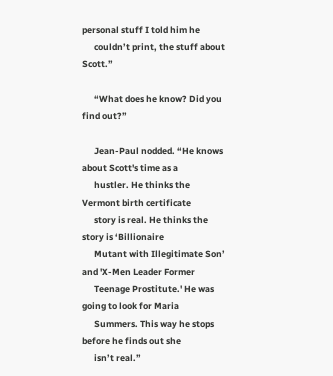personal stuff I told him he
      couldn’t print, the stuff about Scott.”

      “What does he know? Did you find out?”

      Jean-Paul nodded. “He knows about Scott's time as a
      hustler. He thinks the Vermont birth certificate
      story is real. He thinks the story is ‘Billionaire
      Mutant with Illegitimate Son’ and 'X-Men Leader Former
      Teenage Prostitute.' He was going to look for Maria
      Summers. This way he stops before he finds out she
      isn’t real.”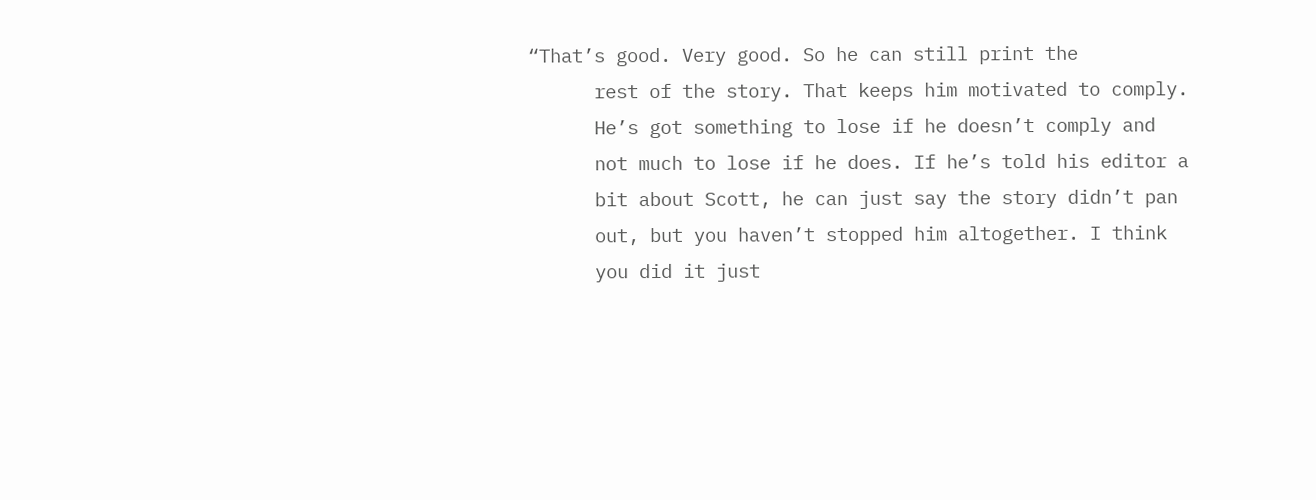“That’s good. Very good. So he can still print the
      rest of the story. That keeps him motivated to comply.
      He’s got something to lose if he doesn’t comply and
      not much to lose if he does. If he’s told his editor a
      bit about Scott, he can just say the story didn’t pan
      out, but you haven’t stopped him altogether. I think
      you did it just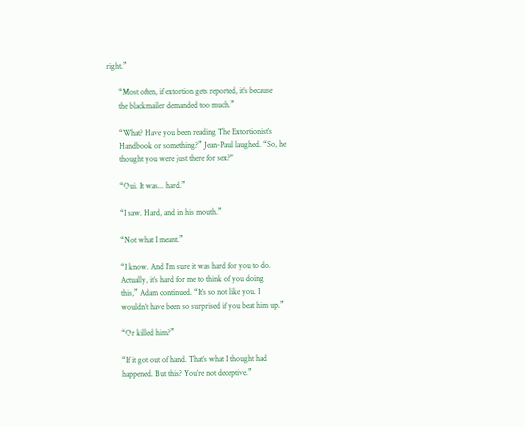right.”

      “Most often, if extortion gets reported, it’s because
      the blackmailer demanded too much.”

      “What? Have you been reading The Extortionist’s
      Handbook or something?” Jean-Paul laughed. “So, he
      thought you were just there for sex?"

      “Oui. It was... hard.”

      “I saw. Hard, and in his mouth.”

      “Not what I meant.”

      “I know. And I’m sure it was hard for you to do.
      Actually, it’s hard for me to think of you doing
      this,” Adam continued. “It’s so not like you. I
      wouldn’t have been so surprised if you beat him up.”

      “Or killed him?”

      “If it got out of hand. That’s what I thought had
      happened. But this? You’re not deceptive.”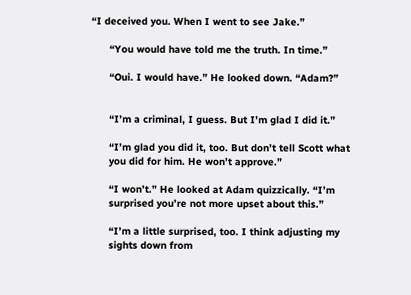“I deceived you. When I went to see Jake.”

      “You would have told me the truth. In time.”

      “Oui. I would have.” He looked down. “Adam?”


      “I’m a criminal, I guess. But I’m glad I did it.”

      “I’m glad you did it, too. But don’t tell Scott what
      you did for him. He won’t approve.”

      “I won’t.” He looked at Adam quizzically. “I’m
      surprised you’re not more upset about this.”

      “I’m a little surprised, too. I think adjusting my
      sights down from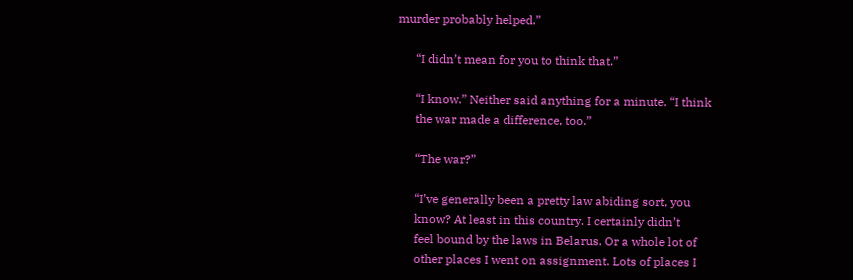murder probably helped.”

      “I didn’t mean for you to think that.”

      “I know.” Neither said anything for a minute. “I think
      the war made a difference, too.”

      “The war?”

      “I’ve generally been a pretty law abiding sort, you
      know? At least in this country. I certainly didn’t
      feel bound by the laws in Belarus. Or a whole lot of
      other places I went on assignment. Lots of places I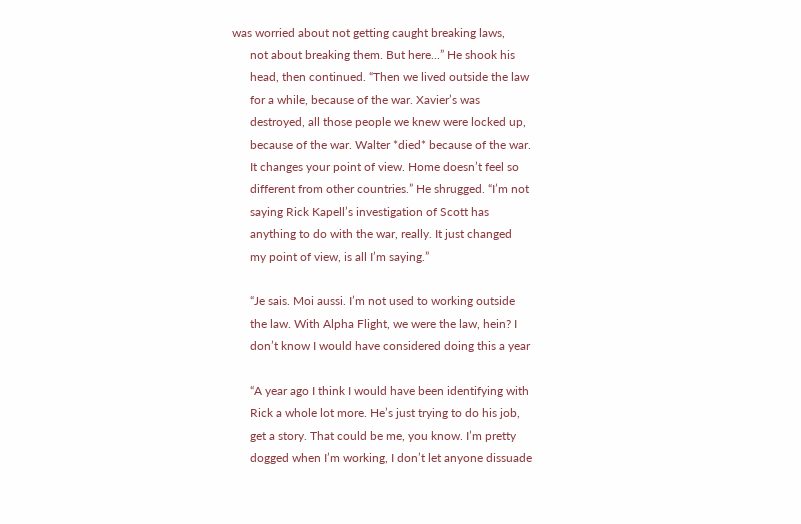was worried about not getting caught breaking laws,
      not about breaking them. But here...” He shook his
      head, then continued. “Then we lived outside the law
      for a while, because of the war. Xavier’s was
      destroyed, all those people we knew were locked up,
      because of the war. Walter *died* because of the war.
      It changes your point of view. Home doesn’t feel so
      different from other countries.” He shrugged. “I’m not
      saying Rick Kapell’s investigation of Scott has
      anything to do with the war, really. It just changed
      my point of view, is all I’m saying.”

      “Je sais. Moi aussi. I’m not used to working outside
      the law. With Alpha Flight, we were the law, hein? I
      don’t know I would have considered doing this a year

      “A year ago I think I would have been identifying with
      Rick a whole lot more. He’s just trying to do his job,
      get a story. That could be me, you know. I’m pretty
      dogged when I’m working, I don’t let anyone dissuade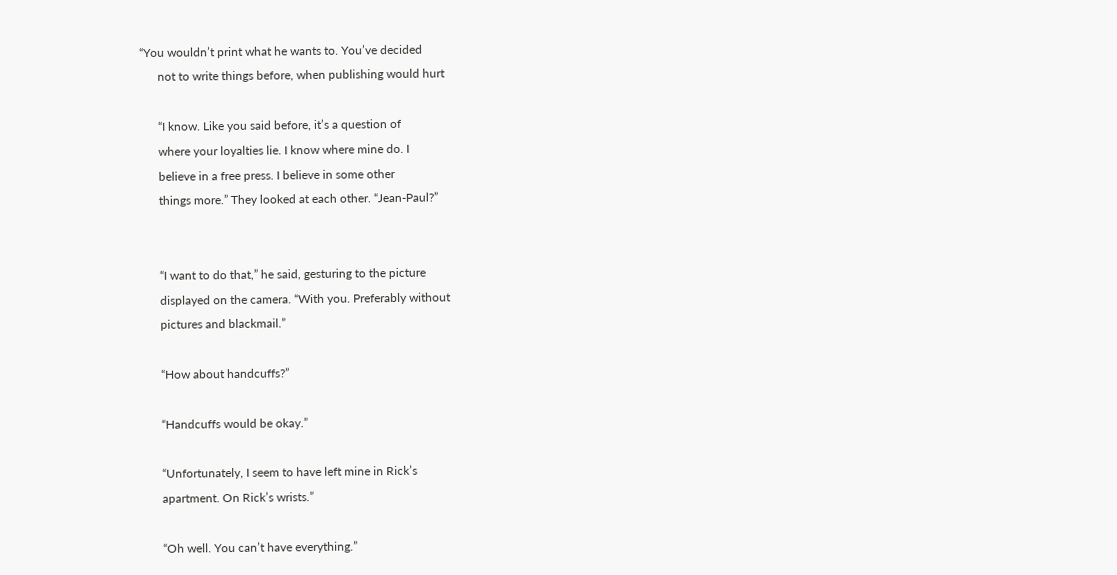“You wouldn’t print what he wants to. You’ve decided
      not to write things before, when publishing would hurt

      “I know. Like you said before, it’s a question of
      where your loyalties lie. I know where mine do. I
      believe in a free press. I believe in some other
      things more.” They looked at each other. “Jean-Paul?”


      “I want to do that,” he said, gesturing to the picture
      displayed on the camera. “With you. Preferably without
      pictures and blackmail.”

      “How about handcuffs?”

      “Handcuffs would be okay.”

      “Unfortunately, I seem to have left mine in Rick’s
      apartment. On Rick’s wrists.”

      “Oh well. You can’t have everything.”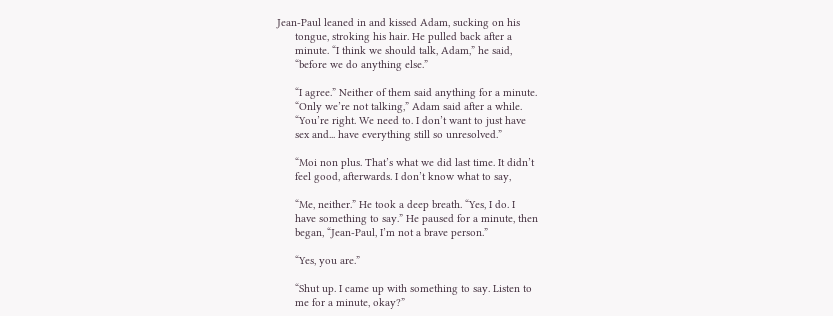Jean-Paul leaned in and kissed Adam, sucking on his
      tongue, stroking his hair. He pulled back after a
      minute. “I think we should talk, Adam,” he said,
      “before we do anything else.”

      “I agree.” Neither of them said anything for a minute.
      “Only we’re not talking,” Adam said after a while.
      “You’re right. We need to. I don’t want to just have
      sex and... have everything still so unresolved.”

      “Moi non plus. That’s what we did last time. It didn’t
      feel good, afterwards. I don’t know what to say,

      “Me, neither.” He took a deep breath. “Yes, I do. I
      have something to say.” He paused for a minute, then
      began, “Jean-Paul, I’m not a brave person.”

      “Yes, you are.”

      “Shut up. I came up with something to say. Listen to
      me for a minute, okay?”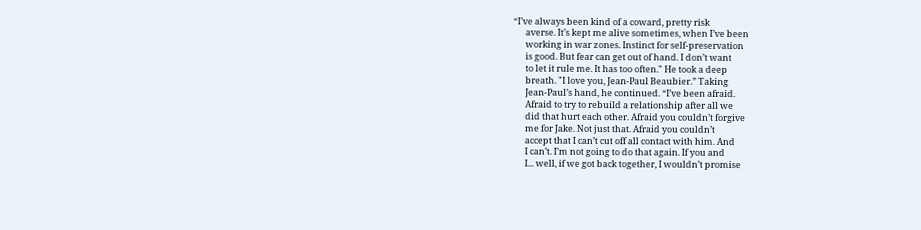“I’ve always been kind of a coward, pretty risk
      averse. It’s kept me alive sometimes, when I’ve been
      working in war zones. Instinct for self-preservation
      is good. But fear can get out of hand. I don’t want
      to let it rule me. It has too often." He took a deep
      breath. "I love you, Jean-Paul Beaubier.” Taking
      Jean-Paul’s hand, he continued. “I’ve been afraid.
      Afraid to try to rebuild a relationship after all we
      did that hurt each other. Afraid you couldn’t forgive
      me for Jake. Not just that. Afraid you couldn’t
      accept that I can’t cut off all contact with him. And
      I can’t. I’m not going to do that again. If you and
      I... well, if we got back together, I wouldn’t promise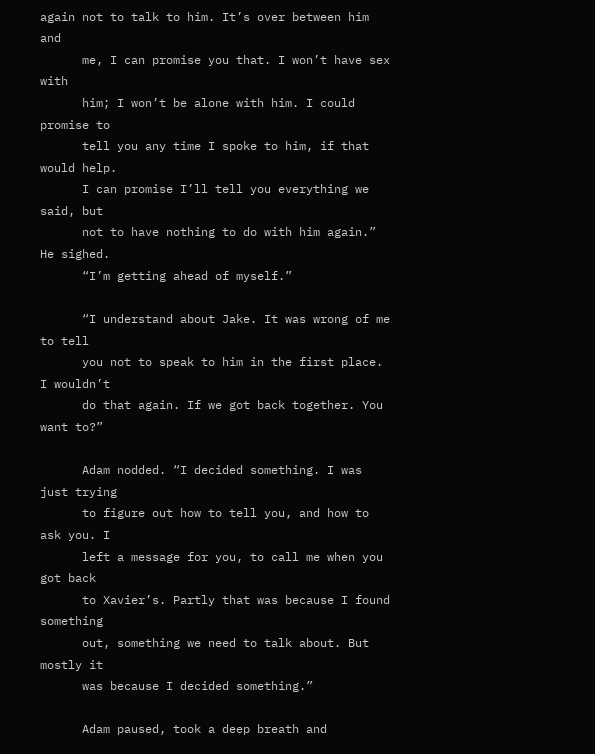again not to talk to him. It’s over between him and
      me, I can promise you that. I won’t have sex with
      him; I won’t be alone with him. I could promise to
      tell you any time I spoke to him, if that would help.
      I can promise I’ll tell you everything we said, but
      not to have nothing to do with him again.” He sighed.
      “I’m getting ahead of myself.”

      “I understand about Jake. It was wrong of me to tell
      you not to speak to him in the first place. I wouldn’t
      do that again. If we got back together. You want to?”

      Adam nodded. “I decided something. I was just trying
      to figure out how to tell you, and how to ask you. I
      left a message for you, to call me when you got back
      to Xavier’s. Partly that was because I found something
      out, something we need to talk about. But mostly it
      was because I decided something.”

      Adam paused, took a deep breath and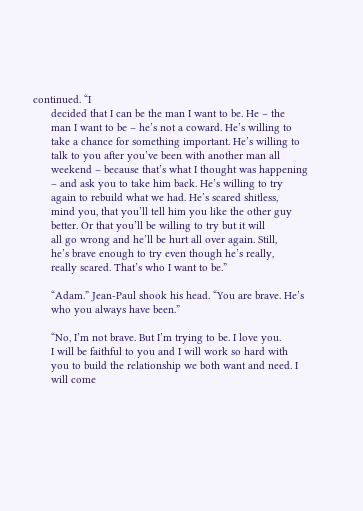continued. “I
      decided that I can be the man I want to be. He – the
      man I want to be – he’s not a coward. He’s willing to
      take a chance for something important. He’s willing to
      talk to you after you’ve been with another man all
      weekend – because that’s what I thought was happening
      – and ask you to take him back. He’s willing to try
      again to rebuild what we had. He’s scared shitless,
      mind you, that you’ll tell him you like the other guy
      better. Or that you’ll be willing to try but it will
      all go wrong and he’ll be hurt all over again. Still,
      he’s brave enough to try even though he’s really,
      really scared. That’s who I want to be.”

      “Adam.” Jean-Paul shook his head. “You are brave. He’s
      who you always have been.”

      “No, I’m not brave. But I’m trying to be. I love you.
      I will be faithful to you and I will work so hard with
      you to build the relationship we both want and need. I
      will come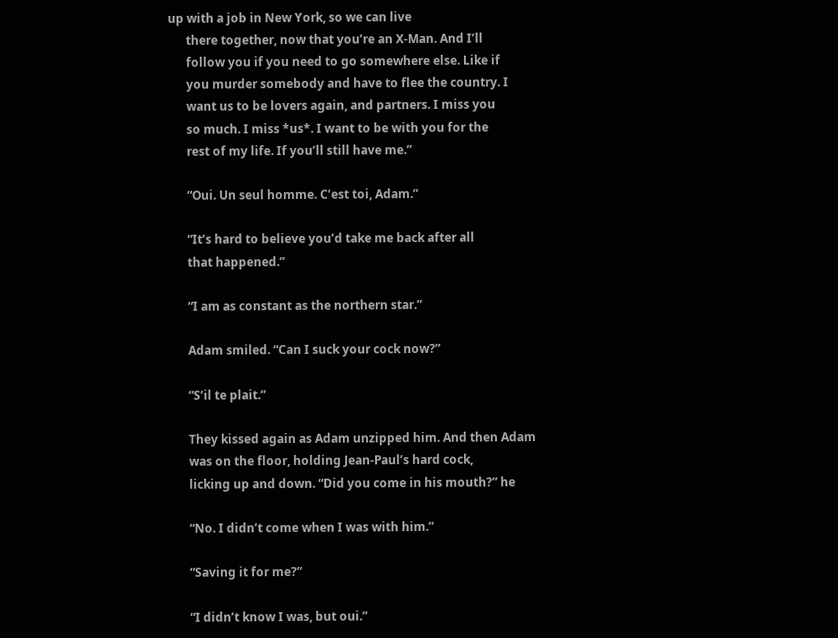up with a job in New York, so we can live
      there together, now that you’re an X-Man. And I’ll
      follow you if you need to go somewhere else. Like if
      you murder somebody and have to flee the country. I
      want us to be lovers again, and partners. I miss you
      so much. I miss *us*. I want to be with you for the
      rest of my life. If you’ll still have me.”

      “Oui. Un seul homme. C’est toi, Adam.”

      “It’s hard to believe you’d take me back after all
      that happened.”

      “I am as constant as the northern star.”

      Adam smiled. “Can I suck your cock now?”

      “S’il te plait.”

      They kissed again as Adam unzipped him. And then Adam
      was on the floor, holding Jean-Paul’s hard cock,
      licking up and down. “Did you come in his mouth?” he

      “No. I didn’t come when I was with him.”

      “Saving it for me?”

      “I didn’t know I was, but oui.”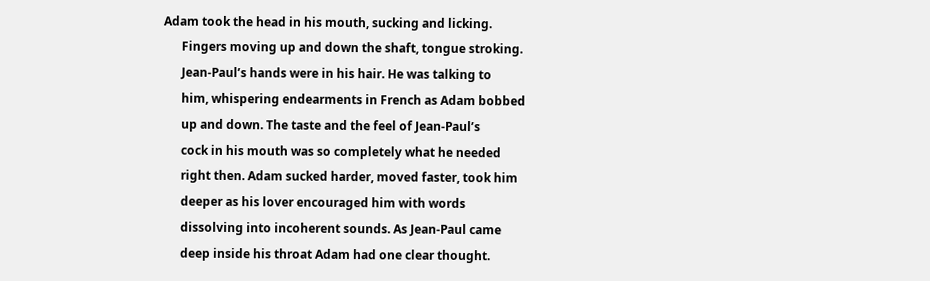Adam took the head in his mouth, sucking and licking.
      Fingers moving up and down the shaft, tongue stroking.
      Jean-Paul’s hands were in his hair. He was talking to
      him, whispering endearments in French as Adam bobbed
      up and down. The taste and the feel of Jean-Paul’s
      cock in his mouth was so completely what he needed
      right then. Adam sucked harder, moved faster, took him
      deeper as his lover encouraged him with words
      dissolving into incoherent sounds. As Jean-Paul came
      deep inside his throat Adam had one clear thought.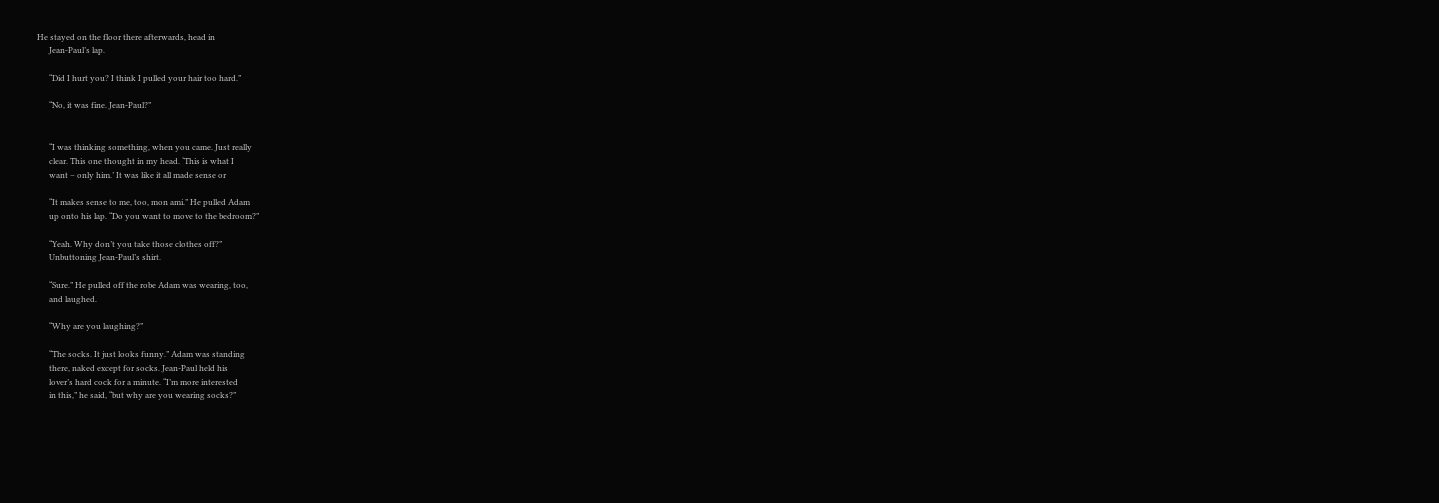He stayed on the floor there afterwards, head in
      Jean-Paul’s lap.

      “Did I hurt you? I think I pulled your hair too hard.”

      “No, it was fine. Jean-Paul?”


      “I was thinking something, when you came. Just really
      clear. This one thought in my head. ‘This is what I
      want – only him.’ It was like it all made sense or

      “It makes sense to me, too, mon ami.” He pulled Adam
      up onto his lap. “Do you want to move to the bedroom?”

      “Yeah. Why don’t you take those clothes off?”
      Unbuttoning Jean-Paul’s shirt.

      “Sure.” He pulled off the robe Adam was wearing, too,
      and laughed.

      “Why are you laughing?”

      “The socks. It just looks funny.” Adam was standing
      there, naked except for socks. Jean-Paul held his
      lover’s hard cock for a minute. “I’m more interested
      in this,” he said, “but why are you wearing socks?”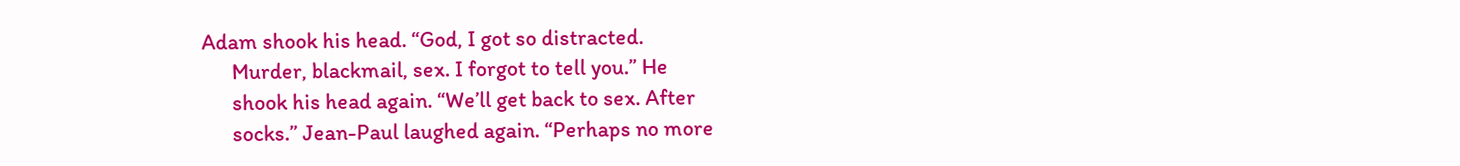Adam shook his head. “God, I got so distracted.
      Murder, blackmail, sex. I forgot to tell you.” He
      shook his head again. “We’ll get back to sex. After
      socks.” Jean-Paul laughed again. “Perhaps no more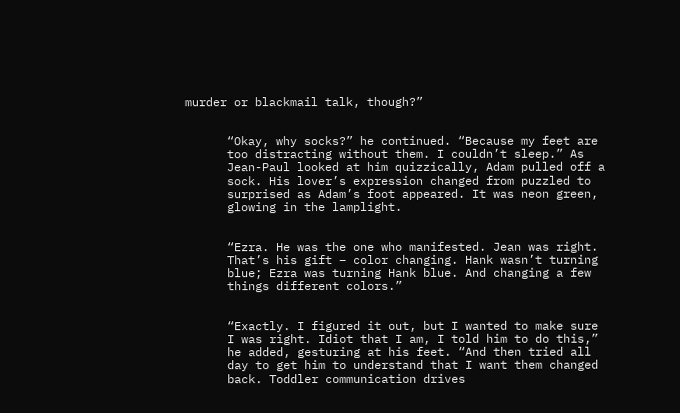murder or blackmail talk, though?”


      “Okay, why socks?” he continued. “Because my feet are
      too distracting without them. I couldn’t sleep.” As
      Jean-Paul looked at him quizzically, Adam pulled off a
      sock. His lover’s expression changed from puzzled to
      surprised as Adam’s foot appeared. It was neon green,
      glowing in the lamplight.


      “Ezra. He was the one who manifested. Jean was right.
      That’s his gift – color changing. Hank wasn’t turning
      blue; Ezra was turning Hank blue. And changing a few
      things different colors.”


      “Exactly. I figured it out, but I wanted to make sure
      I was right. Idiot that I am, I told him to do this,”
      he added, gesturing at his feet. “And then tried all
      day to get him to understand that I want them changed
      back. Toddler communication drives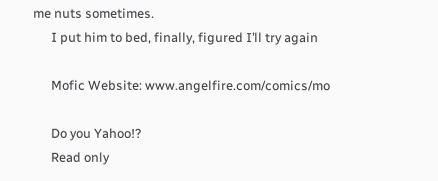me nuts sometimes.
      I put him to bed, finally, figured I’ll try again

      Mofic Website: www.angelfire.com/comics/mo

      Do you Yahoo!?
      Read only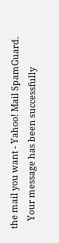the mail you want - Yahoo! Mail SpamGuard.
    Your message has been successfully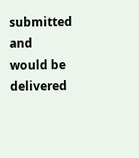submitted and would be delivered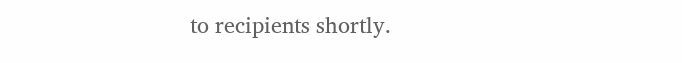to recipients shortly.